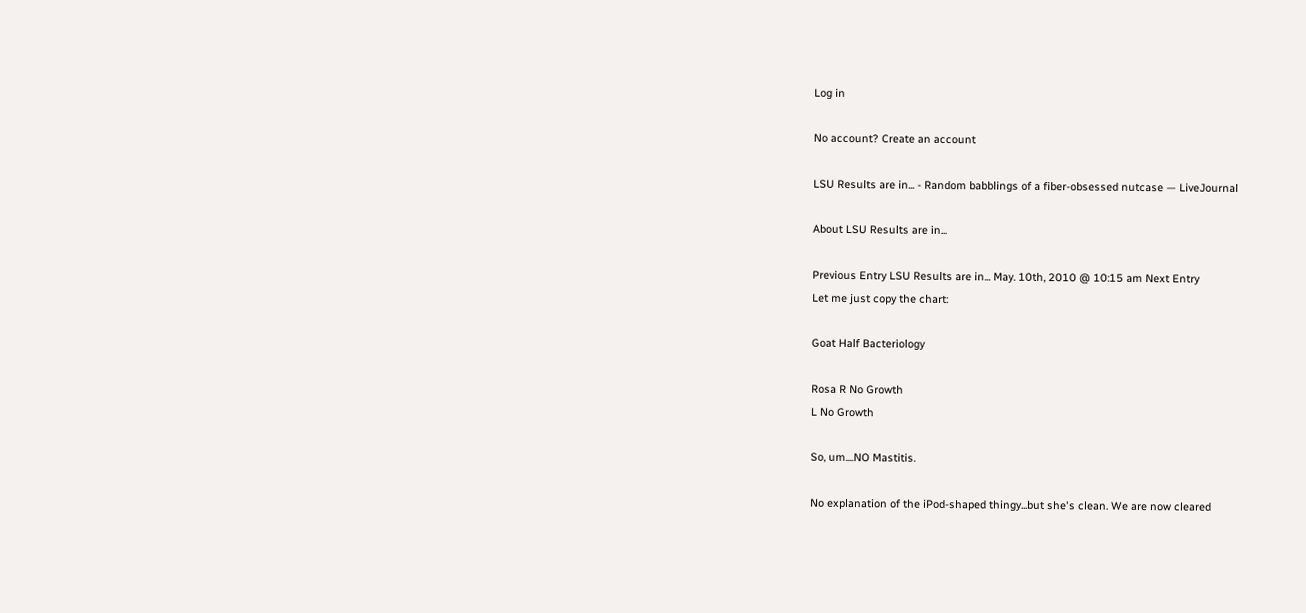Log in

No account? Create an account

LSU Results are in... - Random babblings of a fiber-obsessed nutcase — LiveJournal

About LSU Results are in...

Previous Entry LSU Results are in... May. 10th, 2010 @ 10:15 am Next Entry
Let me just copy the chart:

Goat Half Bacteriology

Rosa R No Growth
L No Growth

So, um....NO Mastitis.

No explanation of the iPod-shaped thingy...but she's clean. We are now cleared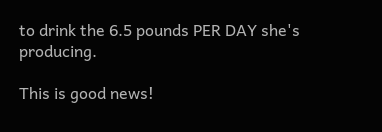to drink the 6.5 pounds PER DAY she's producing.

This is good news!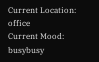Current Location: office
Current Mood: busybusy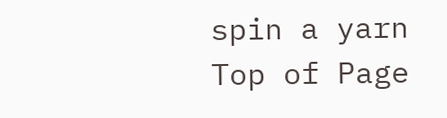spin a yarn
Top of Page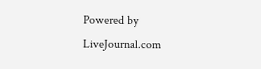Powered by LiveJournal.com